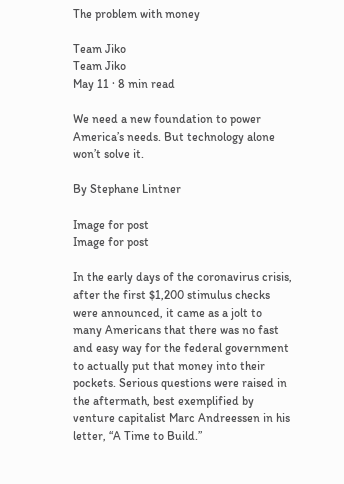The problem with money

Team Jiko
Team Jiko
May 11 · 8 min read

We need a new foundation to power America’s needs. But technology alone won’t solve it.

By Stephane Lintner

Image for post
Image for post

In the early days of the coronavirus crisis, after the first $1,200 stimulus checks were announced, it came as a jolt to many Americans that there was no fast and easy way for the federal government to actually put that money into their pockets. Serious questions were raised in the aftermath, best exemplified by venture capitalist Marc Andreessen in his letter, “A Time to Build.”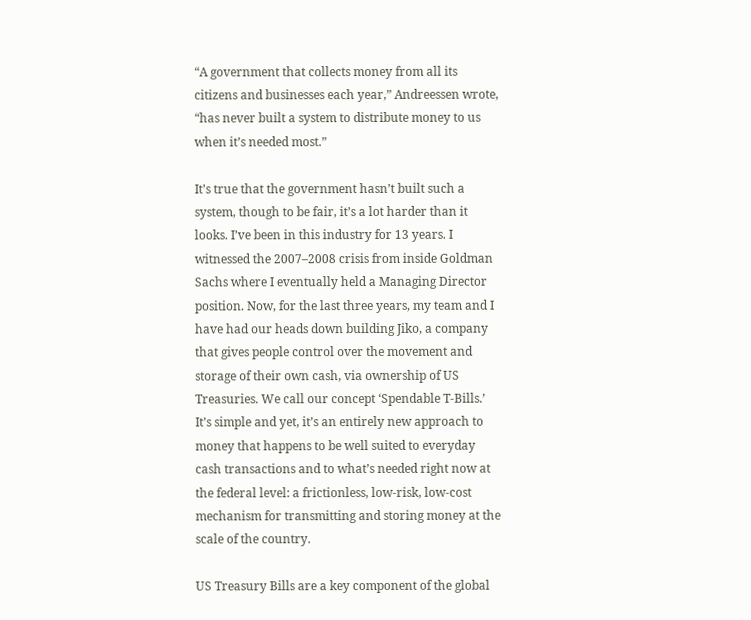“A government that collects money from all its citizens and businesses each year,” Andreessen wrote, “has never built a system to distribute money to us when it’s needed most.”

It’s true that the government hasn’t built such a system, though to be fair, it’s a lot harder than it looks. I’ve been in this industry for 13 years. I witnessed the 2007–2008 crisis from inside Goldman Sachs where I eventually held a Managing Director position. Now, for the last three years, my team and I have had our heads down building Jiko, a company that gives people control over the movement and storage of their own cash, via ownership of US Treasuries. We call our concept ‘Spendable T-Bills.’ It’s simple and yet, it’s an entirely new approach to money that happens to be well suited to everyday cash transactions and to what’s needed right now at the federal level: a frictionless, low-risk, low-cost mechanism for transmitting and storing money at the scale of the country.

US Treasury Bills are a key component of the global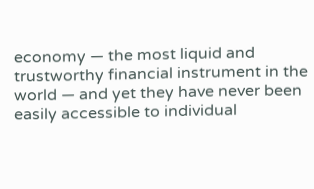economy — the most liquid and trustworthy financial instrument in the world — and yet they have never been easily accessible to individual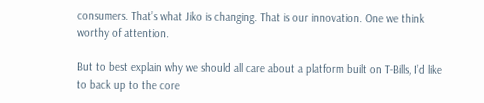consumers. That’s what Jiko is changing. That is our innovation. One we think worthy of attention.

But to best explain why we should all care about a platform built on T-Bills, I’d like to back up to the core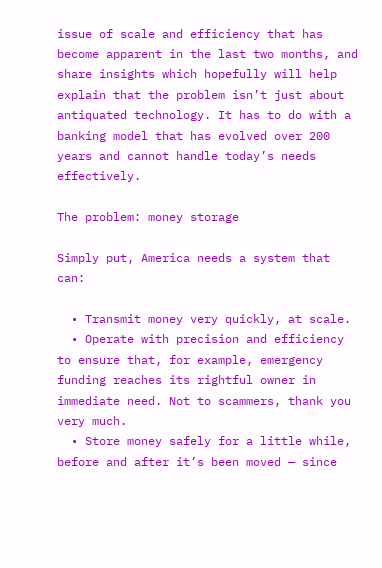issue of scale and efficiency that has become apparent in the last two months, and share insights which hopefully will help explain that the problem isn’t just about antiquated technology. It has to do with a banking model that has evolved over 200 years and cannot handle today’s needs effectively.

The problem: money storage

Simply put, America needs a system that can:

  • Transmit money very quickly, at scale.
  • Operate with precision and efficiency to ensure that, for example, emergency funding reaches its rightful owner in immediate need. Not to scammers, thank you very much.
  • Store money safely for a little while, before and after it’s been moved — since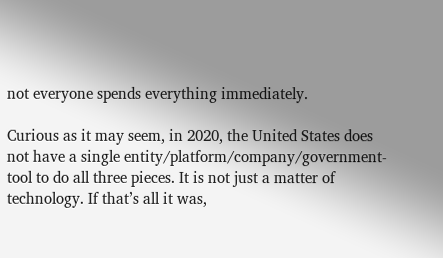not everyone spends everything immediately.

Curious as it may seem, in 2020, the United States does not have a single entity/platform/company/government-tool to do all three pieces. It is not just a matter of technology. If that’s all it was,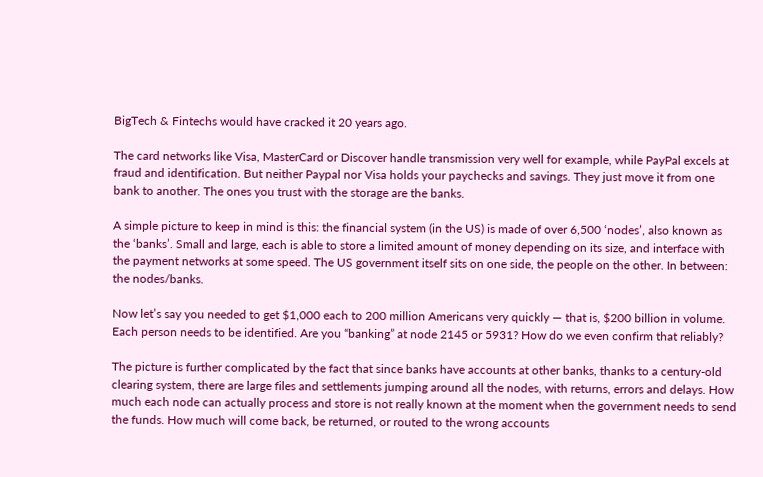BigTech & Fintechs would have cracked it 20 years ago.

The card networks like Visa, MasterCard or Discover handle transmission very well for example, while PayPal excels at fraud and identification. But neither Paypal nor Visa holds your paychecks and savings. They just move it from one bank to another. The ones you trust with the storage are the banks.

A simple picture to keep in mind is this: the financial system (in the US) is made of over 6,500 ‘nodes’, also known as the ‘banks’. Small and large, each is able to store a limited amount of money depending on its size, and interface with the payment networks at some speed. The US government itself sits on one side, the people on the other. In between: the nodes/banks.

Now let’s say you needed to get $1,000 each to 200 million Americans very quickly — that is, $200 billion in volume. Each person needs to be identified. Are you “banking” at node 2145 or 5931? How do we even confirm that reliably?

The picture is further complicated by the fact that since banks have accounts at other banks, thanks to a century-old clearing system, there are large files and settlements jumping around all the nodes, with returns, errors and delays. How much each node can actually process and store is not really known at the moment when the government needs to send the funds. How much will come back, be returned, or routed to the wrong accounts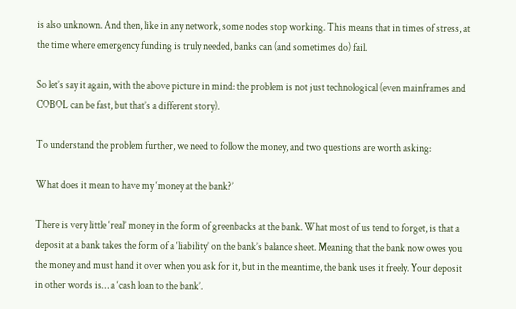is also unknown. And then, like in any network, some nodes stop working. This means that in times of stress, at the time where emergency funding is truly needed, banks can (and sometimes do) fail.

So let’s say it again, with the above picture in mind: the problem is not just technological (even mainframes and COBOL can be fast, but that’s a different story).

To understand the problem further, we need to follow the money, and two questions are worth asking:

What does it mean to have my ‘money at the bank?’

There is very little ‘real’ money in the form of greenbacks at the bank. What most of us tend to forget, is that a deposit at a bank takes the form of a ‘liability’ on the bank’s balance sheet. Meaning that the bank now owes you the money and must hand it over when you ask for it, but in the meantime, the bank uses it freely. Your deposit in other words is… a ‘cash loan to the bank’.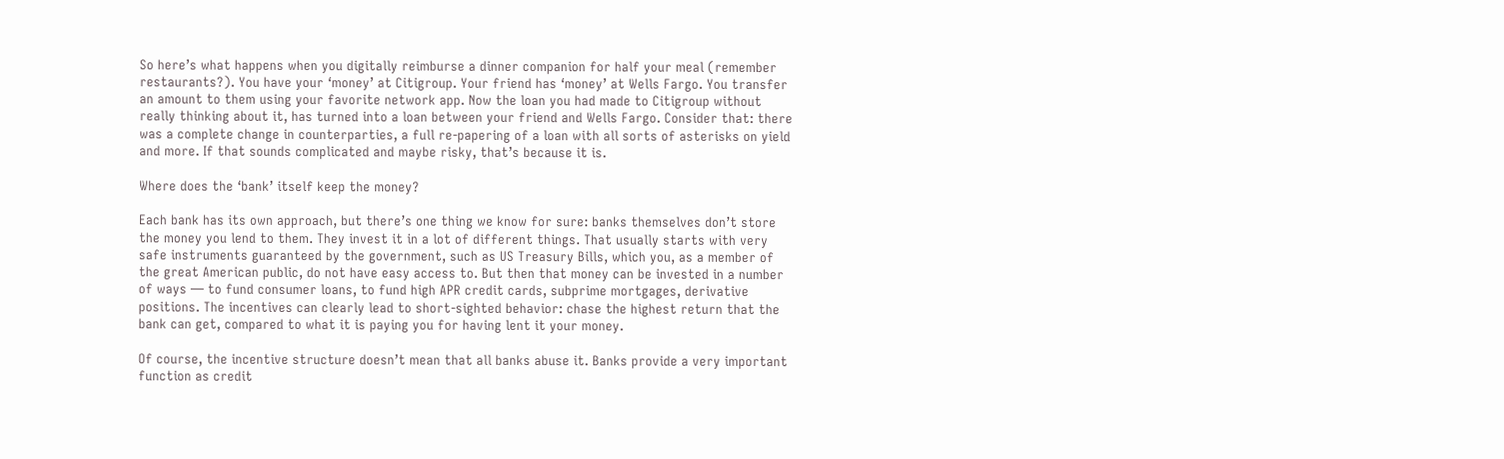So here’s what happens when you digitally reimburse a dinner companion for half your meal (remember restaurants?). You have your ‘money’ at Citigroup. Your friend has ‘money’ at Wells Fargo. You transfer an amount to them using your favorite network app. Now the loan you had made to Citigroup without really thinking about it, has turned into a loan between your friend and Wells Fargo. Consider that: there was a complete change in counterparties, a full re-papering of a loan with all sorts of asterisks on yield and more. If that sounds complicated and maybe risky, that’s because it is.

Where does the ‘bank’ itself keep the money?

Each bank has its own approach, but there’s one thing we know for sure: banks themselves don’t store the money you lend to them. They invest it in a lot of different things. That usually starts with very safe instruments guaranteed by the government, such as US Treasury Bills, which you, as a member of the great American public, do not have easy access to. But then that money can be invested in a number of ways — to fund consumer loans, to fund high APR credit cards, subprime mortgages, derivative positions. The incentives can clearly lead to short-sighted behavior: chase the highest return that the bank can get, compared to what it is paying you for having lent it your money.

Of course, the incentive structure doesn’t mean that all banks abuse it. Banks provide a very important function as credit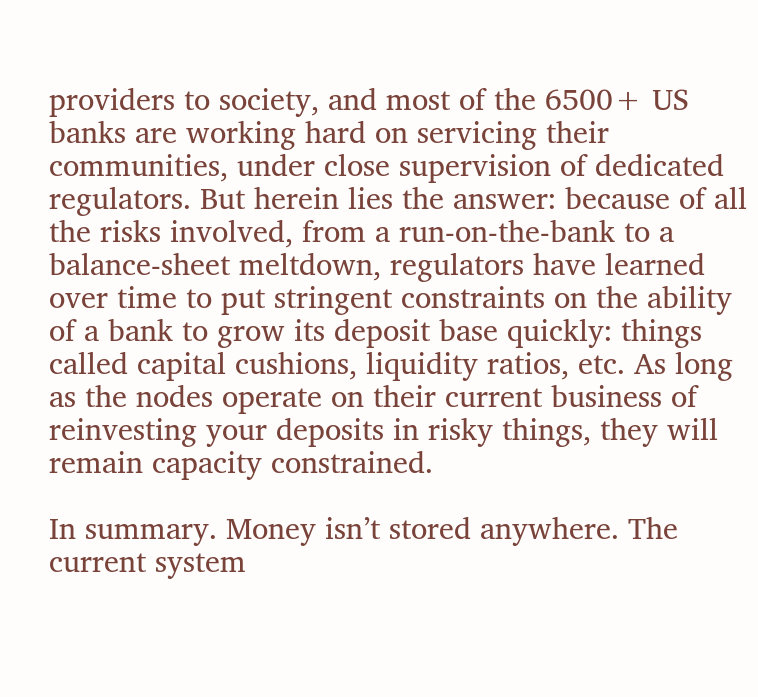providers to society, and most of the 6500+ US banks are working hard on servicing their communities, under close supervision of dedicated regulators. But herein lies the answer: because of all the risks involved, from a run-on-the-bank to a balance-sheet meltdown, regulators have learned over time to put stringent constraints on the ability of a bank to grow its deposit base quickly: things called capital cushions, liquidity ratios, etc. As long as the nodes operate on their current business of reinvesting your deposits in risky things, they will remain capacity constrained.

In summary. Money isn’t stored anywhere. The current system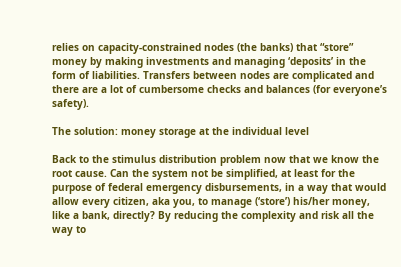relies on capacity-constrained nodes (the banks) that “store” money by making investments and managing ‘deposits’ in the form of liabilities. Transfers between nodes are complicated and there are a lot of cumbersome checks and balances (for everyone’s safety).

The solution: money storage at the individual level

Back to the stimulus distribution problem now that we know the root cause. Can the system not be simplified, at least for the purpose of federal emergency disbursements, in a way that would allow every citizen, aka you, to manage (‘store’) his/her money, like a bank, directly? By reducing the complexity and risk all the way to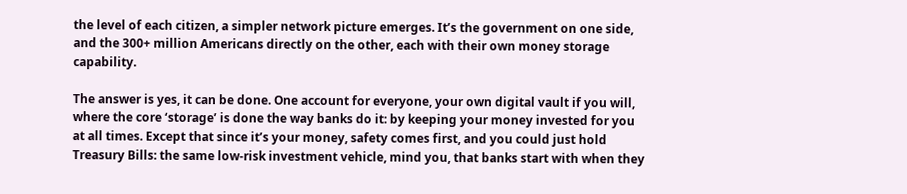the level of each citizen, a simpler network picture emerges. It’s the government on one side, and the 300+ million Americans directly on the other, each with their own money storage capability.

The answer is yes, it can be done. One account for everyone, your own digital vault if you will, where the core ‘storage’ is done the way banks do it: by keeping your money invested for you at all times. Except that since it’s your money, safety comes first, and you could just hold Treasury Bills: the same low-risk investment vehicle, mind you, that banks start with when they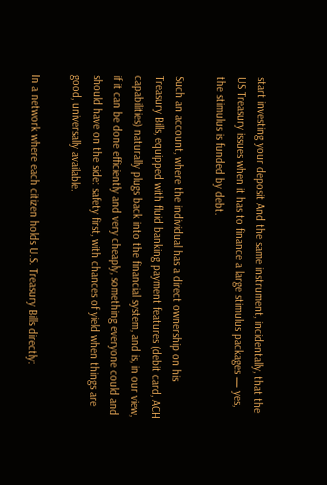start investing your deposit And the same instrument, incidentally, that the US Treasury issues when it has to finance a large stimulus packages — yes, the stimulus is funded by debt.

Such an account, where the individual has a direct ownership on his Treasury Bills, equipped with fluid banking payment features (debit card, ACH capabilities) naturally plugs back into the financial system, and is, in our view, if it can be done efficiently and very cheaply, something everyone could and should have on the side: safety first, with chances of yield when things are good, universally available.

In a network where each citizen holds U.S. Treasury Bills directly: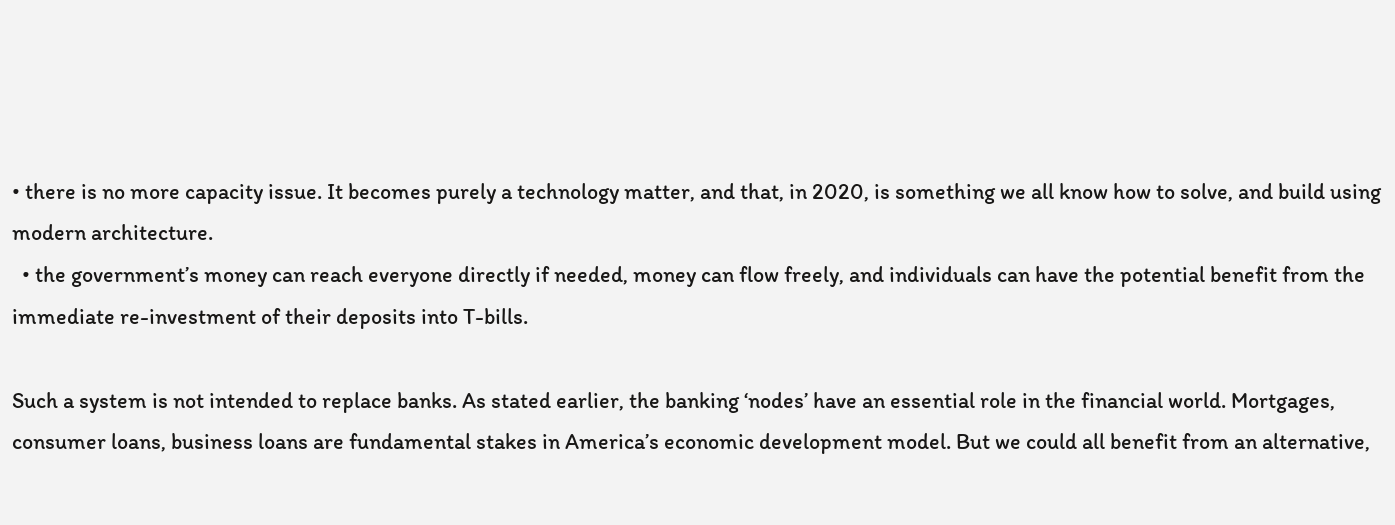• there is no more capacity issue. It becomes purely a technology matter, and that, in 2020, is something we all know how to solve, and build using modern architecture.
  • the government’s money can reach everyone directly if needed, money can flow freely, and individuals can have the potential benefit from the immediate re-investment of their deposits into T-bills.

Such a system is not intended to replace banks. As stated earlier, the banking ‘nodes’ have an essential role in the financial world. Mortgages, consumer loans, business loans are fundamental stakes in America’s economic development model. But we could all benefit from an alternative,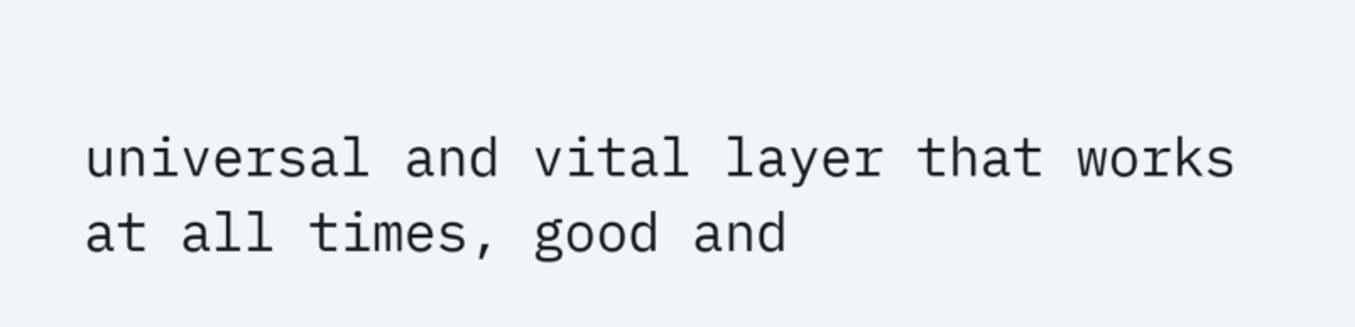universal and vital layer that works at all times, good and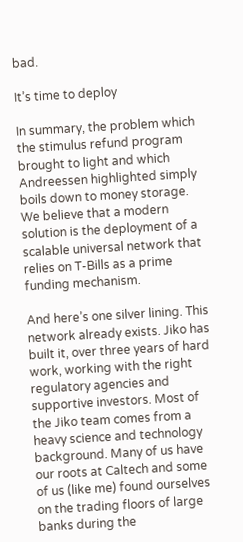bad.

It’s time to deploy

In summary, the problem which the stimulus refund program brought to light and which Andreessen highlighted simply boils down to money storage. We believe that a modern solution is the deployment of a scalable universal network that relies on T-Bills as a prime funding mechanism.

And here’s one silver lining. This network already exists. Jiko has built it, over three years of hard work, working with the right regulatory agencies and supportive investors. Most of the Jiko team comes from a heavy science and technology background. Many of us have our roots at Caltech and some of us (like me) found ourselves on the trading floors of large banks during the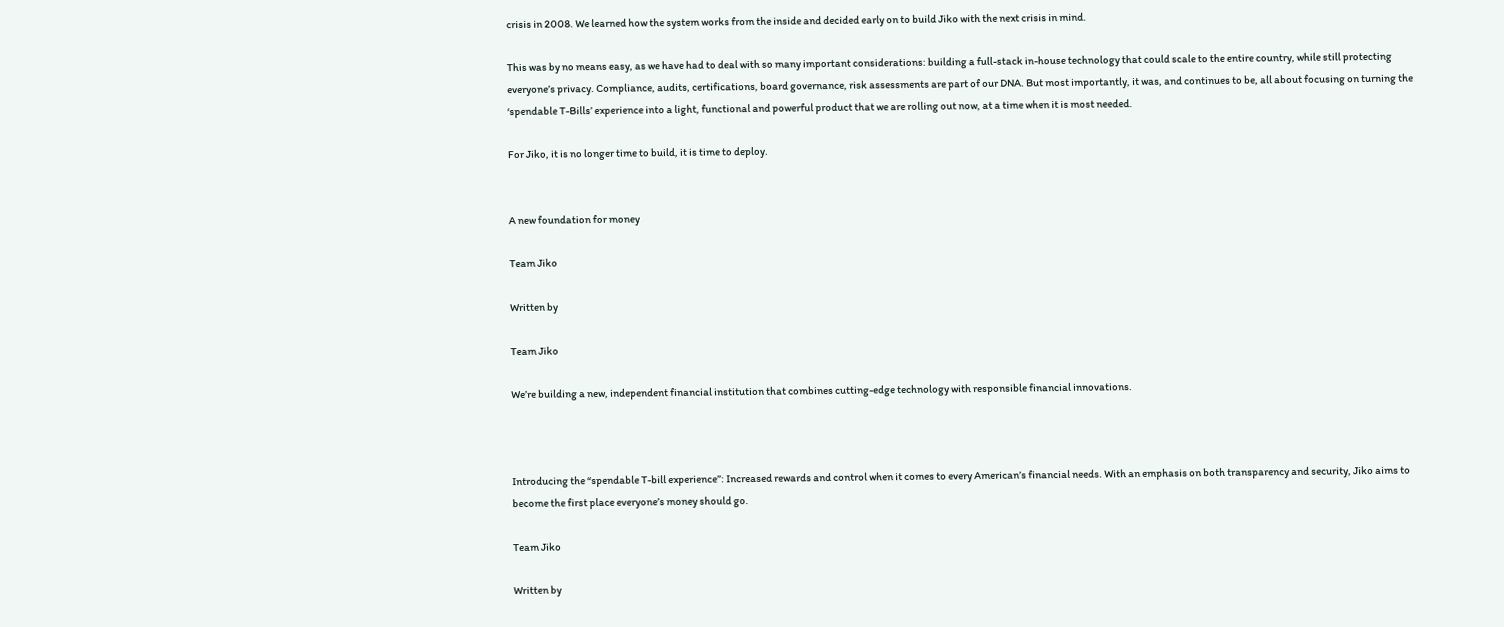crisis in 2008. We learned how the system works from the inside and decided early on to build Jiko with the next crisis in mind.

This was by no means easy, as we have had to deal with so many important considerations: building a full-stack in-house technology that could scale to the entire country, while still protecting everyone’s privacy. Compliance, audits, certifications, board governance, risk assessments are part of our DNA. But most importantly, it was, and continues to be, all about focusing on turning the ‘spendable T-Bills’ experience into a light, functional and powerful product that we are rolling out now, at a time when it is most needed.

For Jiko, it is no longer time to build, it is time to deploy.


A new foundation for money

Team Jiko

Written by

Team Jiko

We’re building a new, independent financial institution that combines cutting-edge technology with responsible financial innovations.



Introducing the “spendable T-bill experience”: Increased rewards and control when it comes to every American’s financial needs. With an emphasis on both transparency and security, Jiko aims to become the first place everyone’s money should go.

Team Jiko

Written by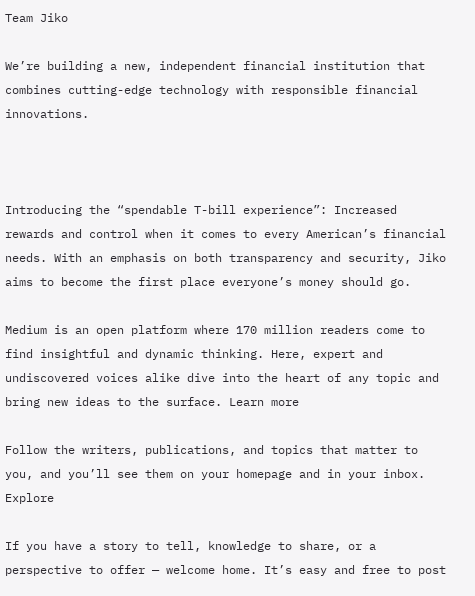Team Jiko

We’re building a new, independent financial institution that combines cutting-edge technology with responsible financial innovations.



Introducing the “spendable T-bill experience”: Increased rewards and control when it comes to every American’s financial needs. With an emphasis on both transparency and security, Jiko aims to become the first place everyone’s money should go.

Medium is an open platform where 170 million readers come to find insightful and dynamic thinking. Here, expert and undiscovered voices alike dive into the heart of any topic and bring new ideas to the surface. Learn more

Follow the writers, publications, and topics that matter to you, and you’ll see them on your homepage and in your inbox. Explore

If you have a story to tell, knowledge to share, or a perspective to offer — welcome home. It’s easy and free to post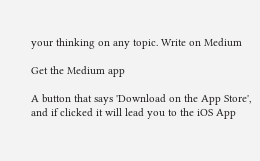your thinking on any topic. Write on Medium

Get the Medium app

A button that says 'Download on the App Store', and if clicked it will lead you to the iOS App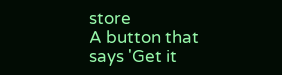store
A button that says 'Get it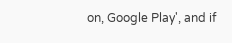on, Google Play', and if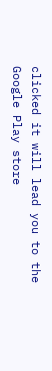clicked it will lead you to the Google Play store